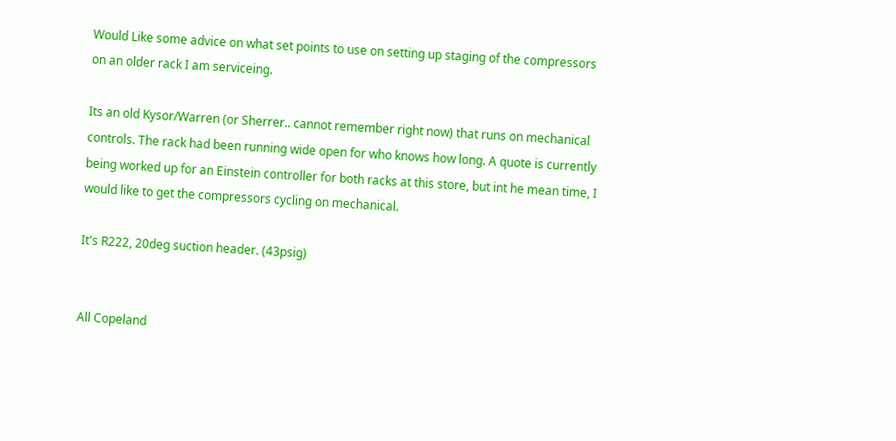Would Like some advice on what set points to use on setting up staging of the compressors on an older rack I am serviceing.

Its an old Kysor/Warren (or Sherrer.. cannot remember right now) that runs on mechanical controls. The rack had been running wide open for who knows how long. A quote is currently being worked up for an Einstein controller for both racks at this store, but int he mean time, I would like to get the compressors cycling on mechanical.

It's R222, 20deg suction header. (43psig)


All Copeland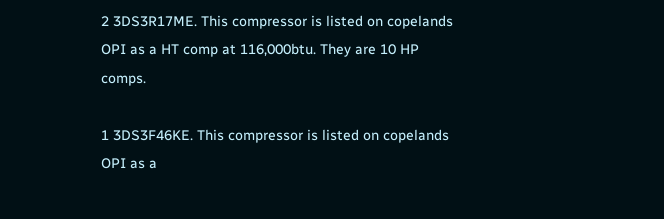2 3DS3R17ME. This compressor is listed on copelands OPI as a HT comp at 116,000btu. They are 10 HP comps.

1 3DS3F46KE. This compressor is listed on copelands OPI as a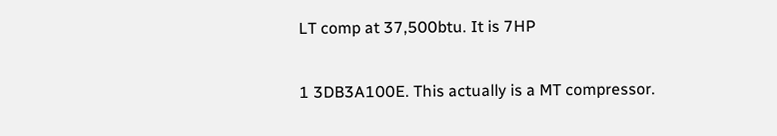LT comp at 37,500btu. It is 7HP

1 3DB3A100E. This actually is a MT compressor.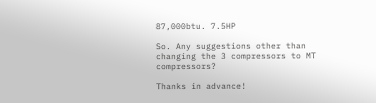87,000btu. 7.5HP

So. Any suggestions other than changing the 3 compressors to MT compressors?

Thanks in advance!